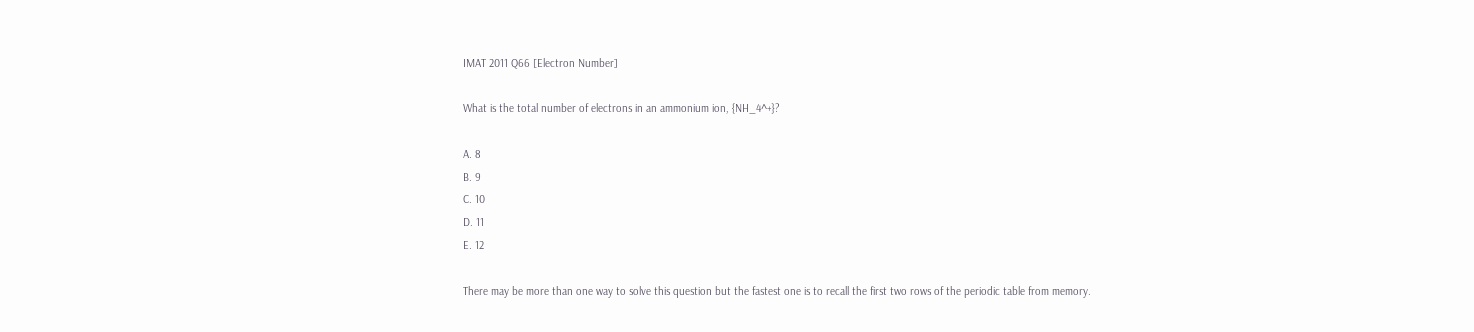IMAT 2011 Q66 [Electron Number]

What is the total number of electrons in an ammonium ion, {NH_4^+}?

A. 8
B. 9
C. 10
D. 11
E. 12

There may be more than one way to solve this question but the fastest one is to recall the first two rows of the periodic table from memory.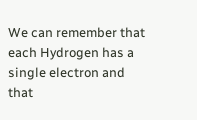We can remember that each Hydrogen has a single electron and that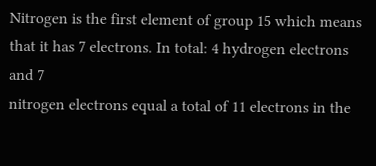Nitrogen is the first element of group 15 which means that it has 7 electrons. In total: 4 hydrogen electrons and 7
nitrogen electrons equal a total of 11 electrons in the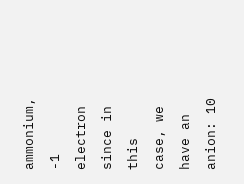ammonium, -1 electron since in this case, we have an anion: 10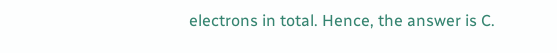electrons in total. Hence, the answer is C.